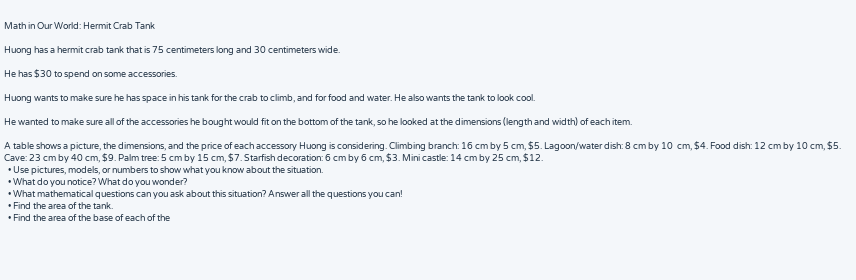Math in Our World: Hermit Crab Tank

Huong has a hermit crab tank that is 75 centimeters long and 30 centimeters wide.

He has $30 to spend on some accessories.

Huong wants to make sure he has space in his tank for the crab to climb, and for food and water. He also wants the tank to look cool.

He wanted to make sure all of the accessories he bought would fit on the bottom of the tank, so he looked at the dimensions (length and width) of each item.

A table shows a picture, the dimensions, and the price of each accessory Huong is considering. Climbing branch: 16 cm by 5 cm, $5. Lagoon/water dish: 8 cm by 10  cm, $4. Food dish: 12 cm by 10 cm, $5. Cave: 23 cm by 40 cm, $9. Palm tree: 5 cm by 15 cm, $7. Starfish decoration: 6 cm by 6 cm, $3. Mini castle: 14 cm by 25 cm, $12.
  • Use pictures, models, or numbers to show what you know about the situation.
  • What do you notice? What do you wonder?
  • What mathematical questions can you ask about this situation? Answer all the questions you can!
  • Find the area of the tank.
  • Find the area of the base of each of the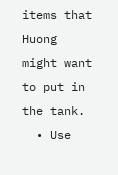items that Huong might want to put in the tank.
  • Use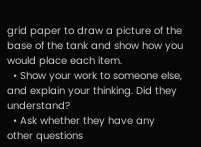grid paper to draw a picture of the base of the tank and show how you would place each item.
  • Show your work to someone else, and explain your thinking. Did they understand?
  • Ask whether they have any other questions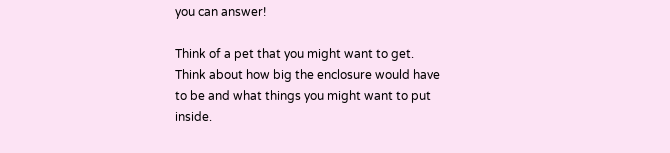you can answer!

Think of a pet that you might want to get. Think about how big the enclosure would have to be and what things you might want to put inside.